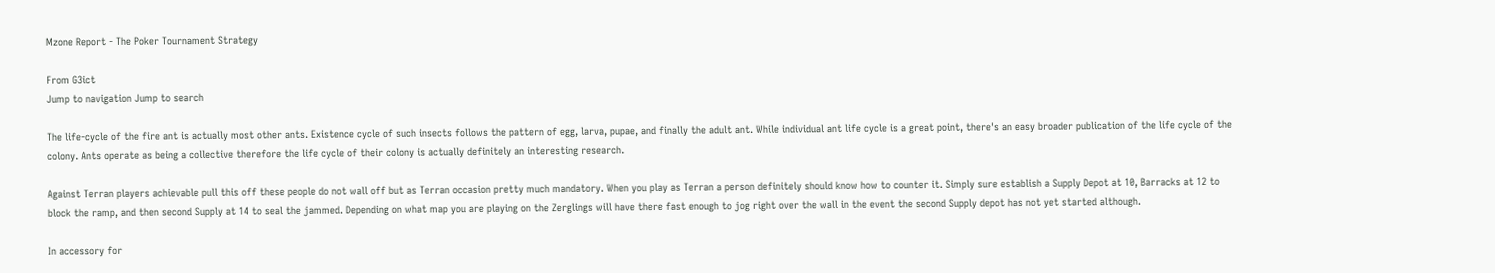Mzone Report - The Poker Tournament Strategy

From G3ict
Jump to navigation Jump to search

The life-cycle of the fire ant is actually most other ants. Existence cycle of such insects follows the pattern of egg, larva, pupae, and finally the adult ant. While individual ant life cycle is a great point, there's an easy broader publication of the life cycle of the colony. Ants operate as being a collective therefore the life cycle of their colony is actually definitely an interesting research.

Against Terran players achievable pull this off these people do not wall off but as Terran occasion pretty much mandatory. When you play as Terran a person definitely should know how to counter it. Simply sure establish a Supply Depot at 10, Barracks at 12 to block the ramp, and then second Supply at 14 to seal the jammed. Depending on what map you are playing on the Zerglings will have there fast enough to jog right over the wall in the event the second Supply depot has not yet started although.

In accessory for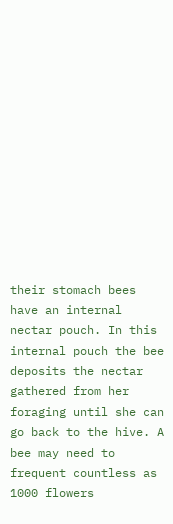their stomach bees have an internal nectar pouch. In this internal pouch the bee deposits the nectar gathered from her foraging until she can go back to the hive. A bee may need to frequent countless as 1000 flowers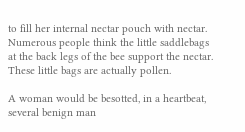to fill her internal nectar pouch with nectar. Numerous people think the little saddlebags at the back legs of the bee support the nectar. These little bags are actually pollen.

A woman would be besotted, in a heartbeat, several benign man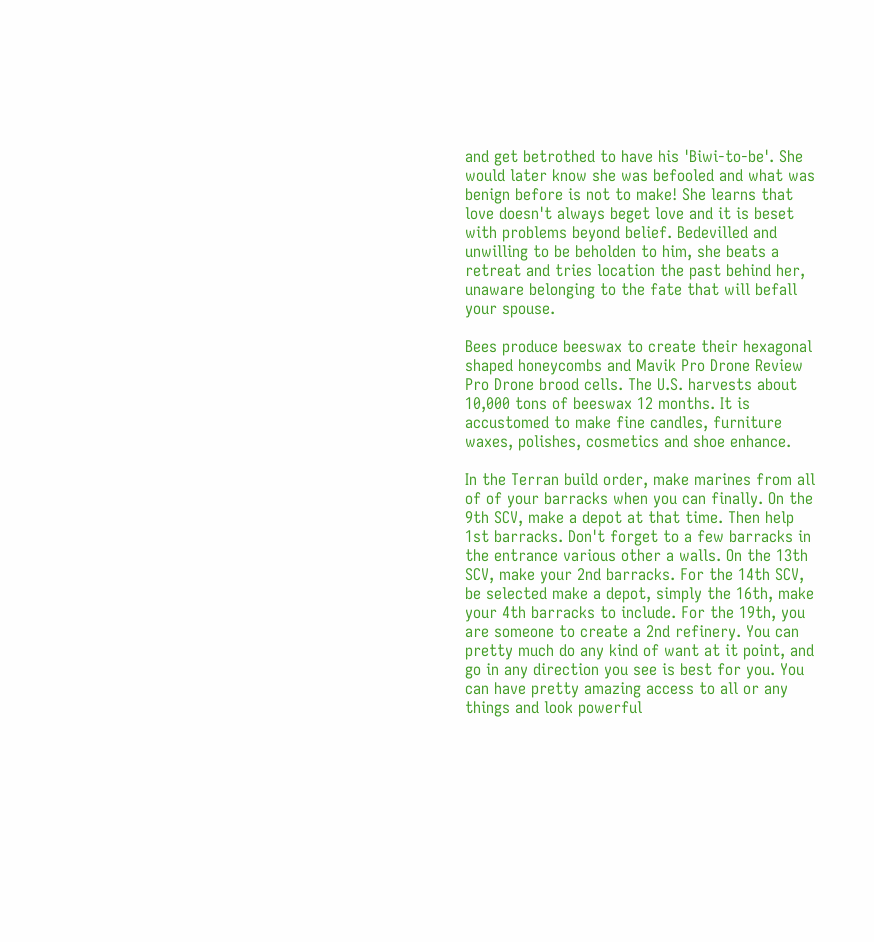and get betrothed to have his 'Biwi-to-be'. She would later know she was befooled and what was benign before is not to make! She learns that love doesn't always beget love and it is beset with problems beyond belief. Bedevilled and unwilling to be beholden to him, she beats a retreat and tries location the past behind her, unaware belonging to the fate that will befall your spouse.

Bees produce beeswax to create their hexagonal shaped honeycombs and Mavik Pro Drone Review Pro Drone brood cells. The U.S. harvests about 10,000 tons of beeswax 12 months. It is accustomed to make fine candles, furniture waxes, polishes, cosmetics and shoe enhance.

In the Terran build order, make marines from all of of your barracks when you can finally. On the 9th SCV, make a depot at that time. Then help 1st barracks. Don't forget to a few barracks in the entrance various other a walls. On the 13th SCV, make your 2nd barracks. For the 14th SCV, be selected make a depot, simply the 16th, make your 4th barracks to include. For the 19th, you are someone to create a 2nd refinery. You can pretty much do any kind of want at it point, and go in any direction you see is best for you. You can have pretty amazing access to all or any things and look powerful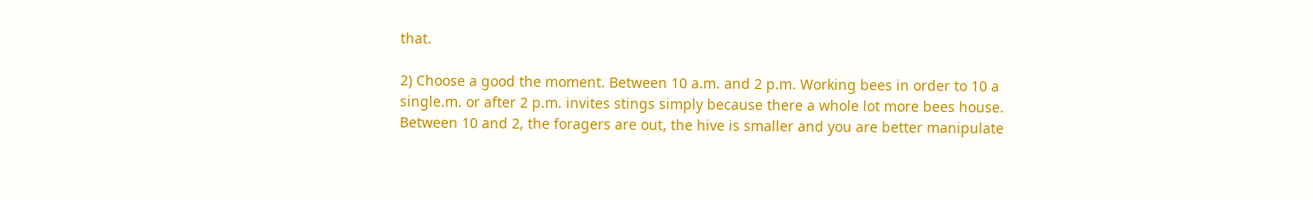that.

2) Choose a good the moment. Between 10 a.m. and 2 p.m. Working bees in order to 10 a single.m. or after 2 p.m. invites stings simply because there a whole lot more bees house. Between 10 and 2, the foragers are out, the hive is smaller and you are better manipulate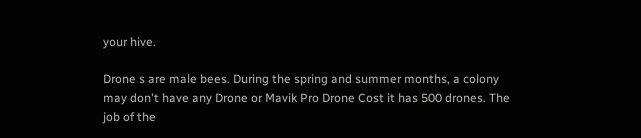your hive.

Drone s are male bees. During the spring and summer months, a colony may don't have any Drone or Mavik Pro Drone Cost it has 500 drones. The job of the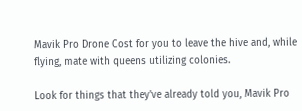Mavik Pro Drone Cost for you to leave the hive and, while flying, mate with queens utilizing colonies.

Look for things that they've already told you, Mavik Pro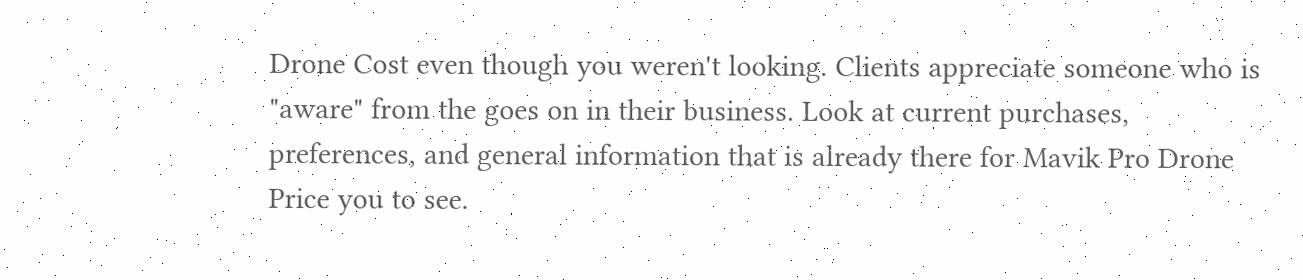Drone Cost even though you weren't looking. Clients appreciate someone who is "aware" from the goes on in their business. Look at current purchases, preferences, and general information that is already there for Mavik Pro Drone Price you to see.